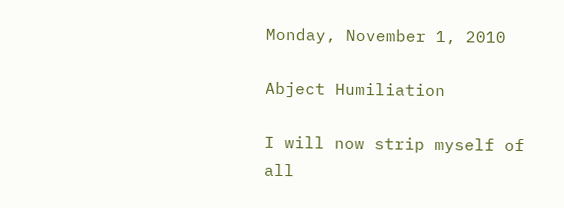Monday, November 1, 2010

Abject Humiliation

I will now strip myself of all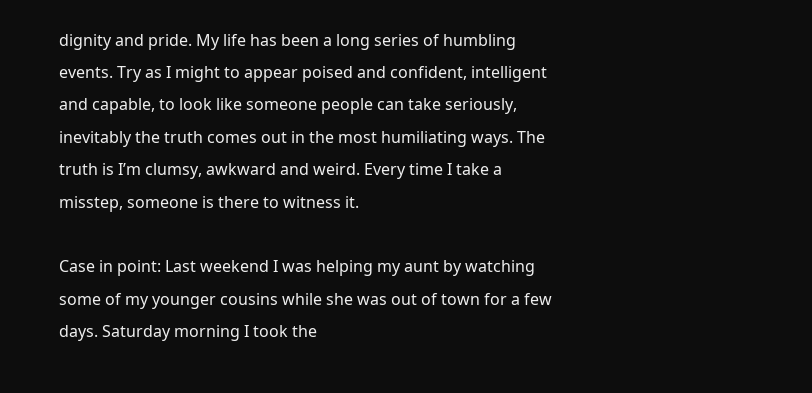dignity and pride. My life has been a long series of humbling events. Try as I might to appear poised and confident, intelligent and capable, to look like someone people can take seriously, inevitably the truth comes out in the most humiliating ways. The truth is I’m clumsy, awkward and weird. Every time I take a misstep, someone is there to witness it.

Case in point: Last weekend I was helping my aunt by watching some of my younger cousins while she was out of town for a few days. Saturday morning I took the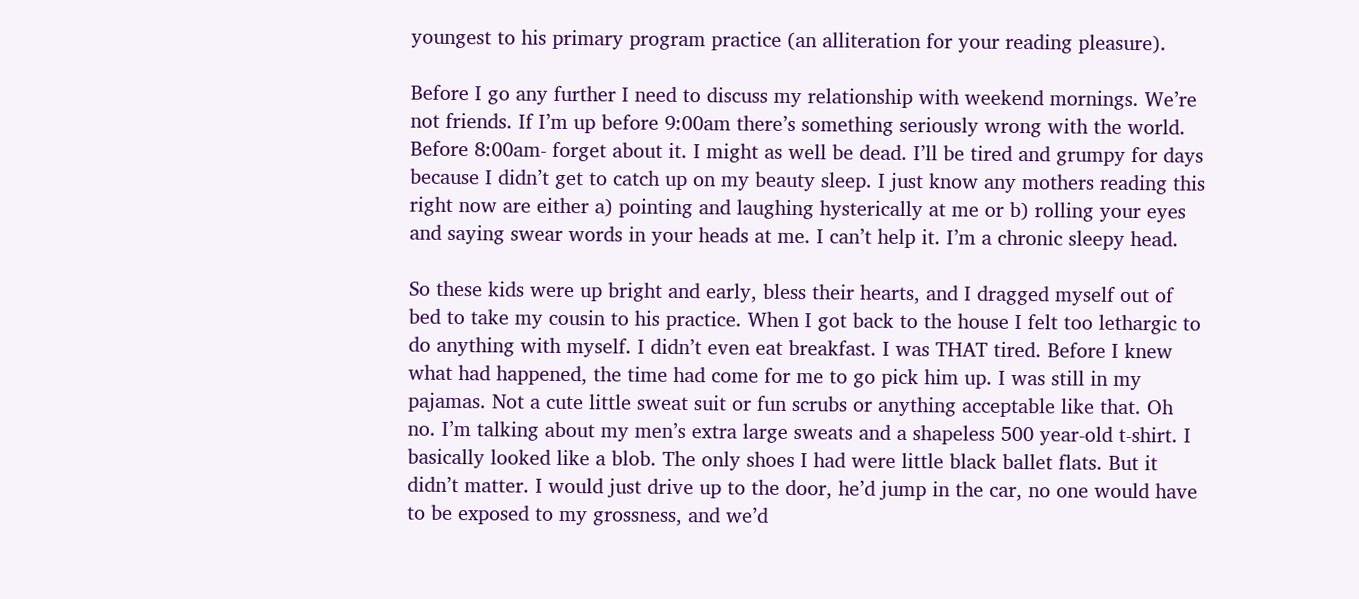youngest to his primary program practice (an alliteration for your reading pleasure).

Before I go any further I need to discuss my relationship with weekend mornings. We’re not friends. If I’m up before 9:00am there’s something seriously wrong with the world. Before 8:00am- forget about it. I might as well be dead. I’ll be tired and grumpy for days because I didn’t get to catch up on my beauty sleep. I just know any mothers reading this right now are either a) pointing and laughing hysterically at me or b) rolling your eyes and saying swear words in your heads at me. I can’t help it. I’m a chronic sleepy head.

So these kids were up bright and early, bless their hearts, and I dragged myself out of bed to take my cousin to his practice. When I got back to the house I felt too lethargic to do anything with myself. I didn’t even eat breakfast. I was THAT tired. Before I knew what had happened, the time had come for me to go pick him up. I was still in my pajamas. Not a cute little sweat suit or fun scrubs or anything acceptable like that. Oh no. I’m talking about my men’s extra large sweats and a shapeless 500 year-old t-shirt. I basically looked like a blob. The only shoes I had were little black ballet flats. But it didn’t matter. I would just drive up to the door, he’d jump in the car, no one would have to be exposed to my grossness, and we’d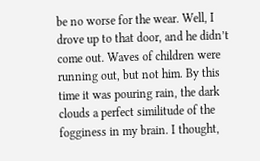be no worse for the wear. Well, I drove up to that door, and he didn’t come out. Waves of children were running out, but not him. By this time it was pouring rain, the dark clouds a perfect similitude of the fogginess in my brain. I thought,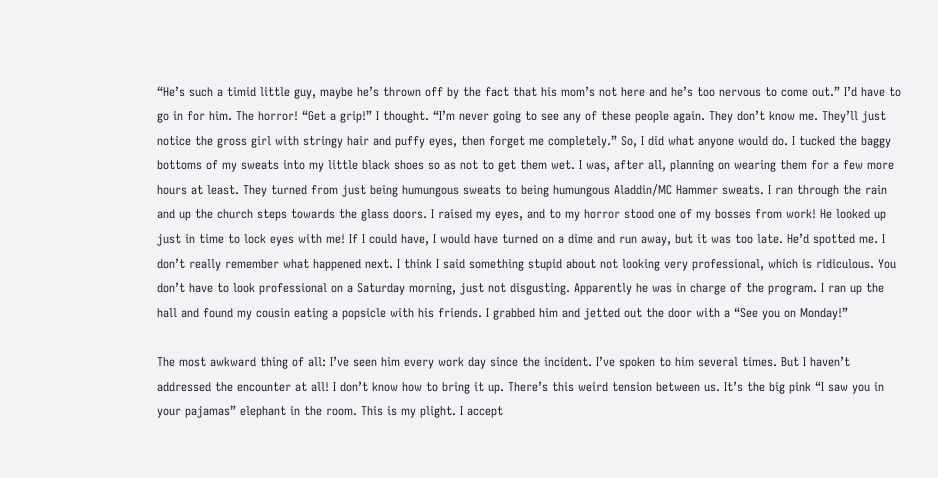“He’s such a timid little guy, maybe he’s thrown off by the fact that his mom’s not here and he’s too nervous to come out.” I’d have to go in for him. The horror! “Get a grip!” I thought. “I’m never going to see any of these people again. They don’t know me. They’ll just notice the gross girl with stringy hair and puffy eyes, then forget me completely.” So, I did what anyone would do. I tucked the baggy bottoms of my sweats into my little black shoes so as not to get them wet. I was, after all, planning on wearing them for a few more hours at least. They turned from just being humungous sweats to being humungous Aladdin/MC Hammer sweats. I ran through the rain and up the church steps towards the glass doors. I raised my eyes, and to my horror stood one of my bosses from work! He looked up just in time to lock eyes with me! If I could have, I would have turned on a dime and run away, but it was too late. He’d spotted me. I don’t really remember what happened next. I think I said something stupid about not looking very professional, which is ridiculous. You don’t have to look professional on a Saturday morning, just not disgusting. Apparently he was in charge of the program. I ran up the hall and found my cousin eating a popsicle with his friends. I grabbed him and jetted out the door with a “See you on Monday!”

The most awkward thing of all: I’ve seen him every work day since the incident. I’ve spoken to him several times. But I haven’t addressed the encounter at all! I don’t know how to bring it up. There’s this weird tension between us. It’s the big pink “I saw you in your pajamas” elephant in the room. This is my plight. I accept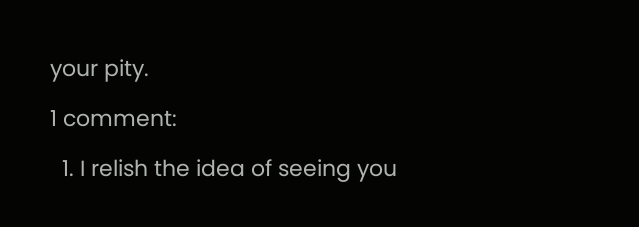your pity.

1 comment:

  1. I relish the idea of seeing you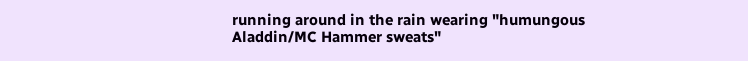running around in the rain wearing "humungous Aladdin/MC Hammer sweats"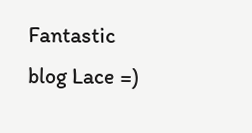Fantastic blog Lace =)